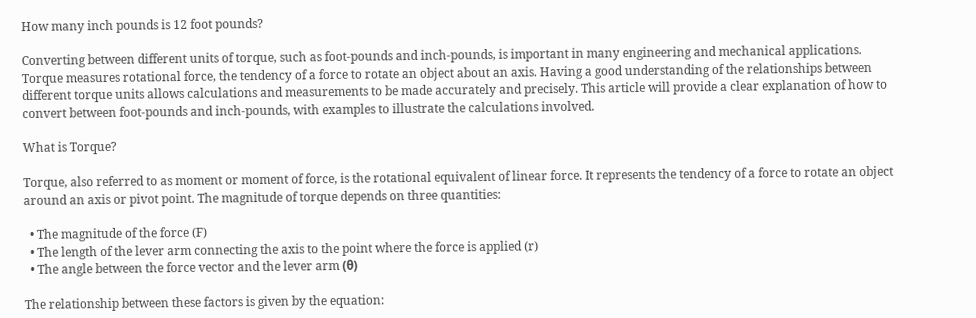How many inch pounds is 12 foot pounds?

Converting between different units of torque, such as foot-pounds and inch-pounds, is important in many engineering and mechanical applications. Torque measures rotational force, the tendency of a force to rotate an object about an axis. Having a good understanding of the relationships between different torque units allows calculations and measurements to be made accurately and precisely. This article will provide a clear explanation of how to convert between foot-pounds and inch-pounds, with examples to illustrate the calculations involved.

What is Torque?

Torque, also referred to as moment or moment of force, is the rotational equivalent of linear force. It represents the tendency of a force to rotate an object around an axis or pivot point. The magnitude of torque depends on three quantities:

  • The magnitude of the force (F)
  • The length of the lever arm connecting the axis to the point where the force is applied (r)
  • The angle between the force vector and the lever arm (θ)

The relationship between these factors is given by the equation: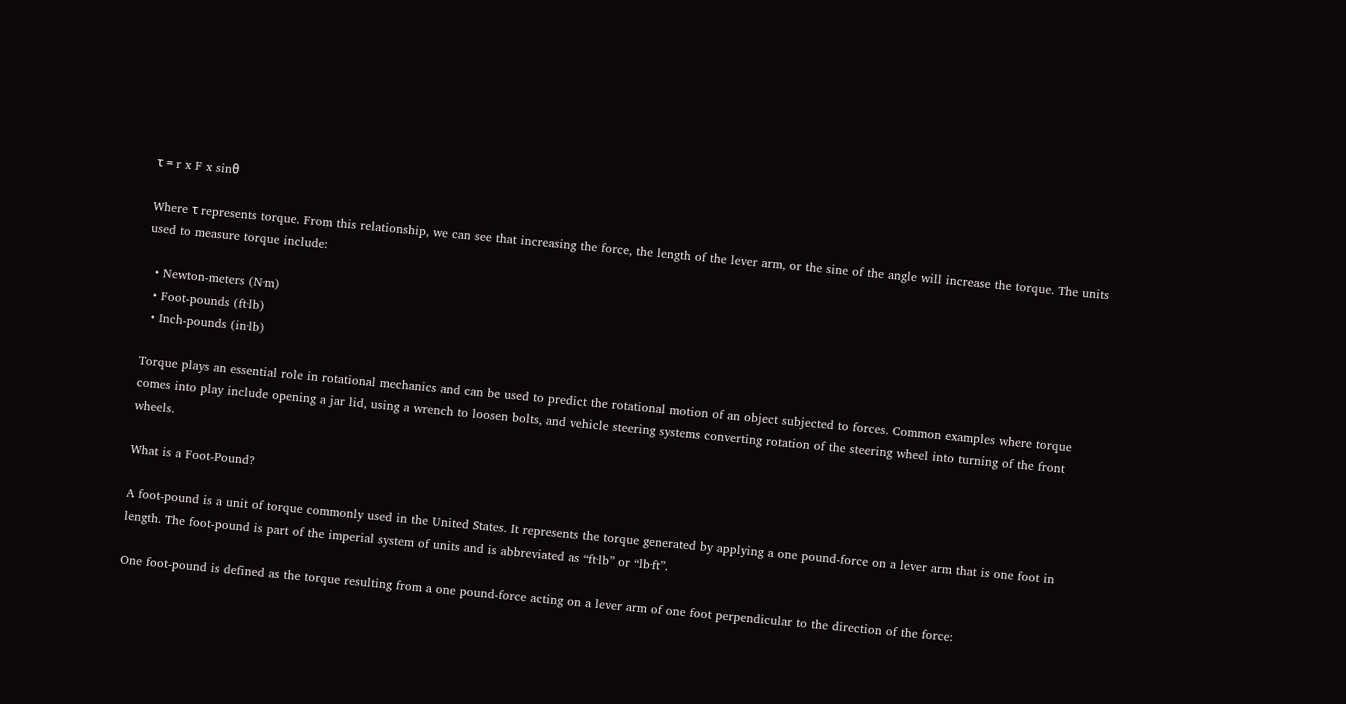τ = r x F x sinθ

Where τ represents torque. From this relationship, we can see that increasing the force, the length of the lever arm, or the sine of the angle will increase the torque. The units used to measure torque include:

  • Newton-meters (N·m)
  • Foot-pounds (ft·lb)
  • Inch-pounds (in·lb)

Torque plays an essential role in rotational mechanics and can be used to predict the rotational motion of an object subjected to forces. Common examples where torque comes into play include opening a jar lid, using a wrench to loosen bolts, and vehicle steering systems converting rotation of the steering wheel into turning of the front wheels.

What is a Foot-Pound?

A foot-pound is a unit of torque commonly used in the United States. It represents the torque generated by applying a one pound-force on a lever arm that is one foot in length. The foot-pound is part of the imperial system of units and is abbreviated as “ft·lb” or “lb·ft”.

One foot-pound is defined as the torque resulting from a one pound-force acting on a lever arm of one foot perpendicular to the direction of the force: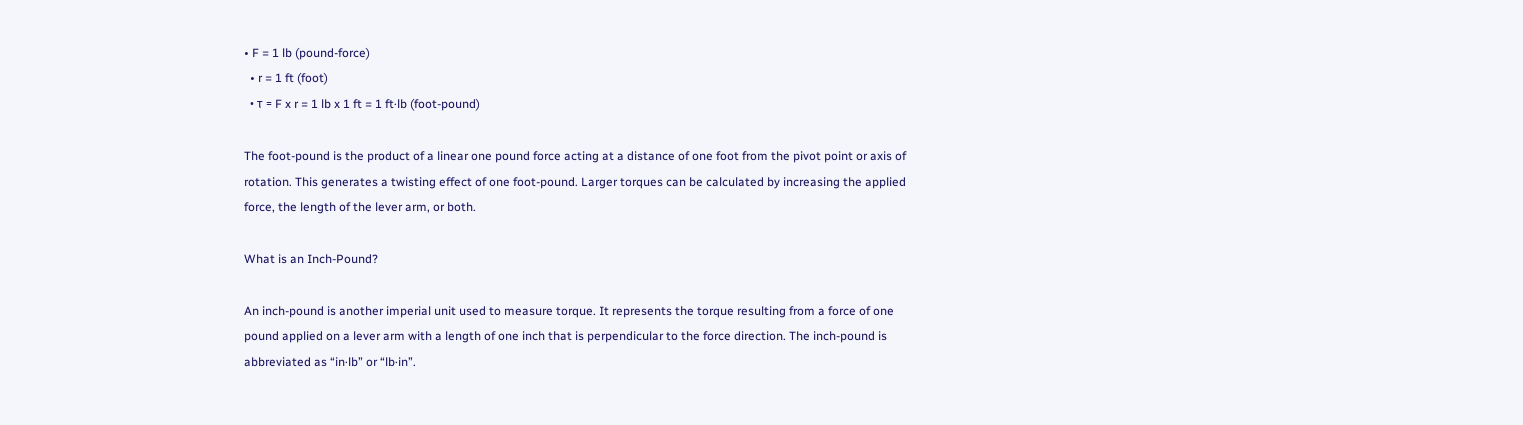• F = 1 lb (pound-force)
  • r = 1 ft (foot)
  • τ = F x r = 1 lb x 1 ft = 1 ft·lb (foot-pound)

The foot-pound is the product of a linear one pound force acting at a distance of one foot from the pivot point or axis of rotation. This generates a twisting effect of one foot-pound. Larger torques can be calculated by increasing the applied force, the length of the lever arm, or both.

What is an Inch-Pound?

An inch-pound is another imperial unit used to measure torque. It represents the torque resulting from a force of one pound applied on a lever arm with a length of one inch that is perpendicular to the force direction. The inch-pound is abbreviated as “in·lb” or “lb·in”.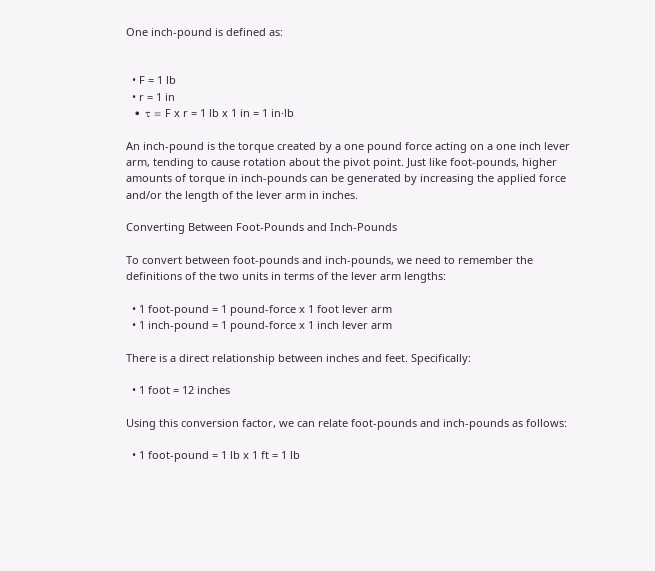One inch-pound is defined as:


  • F = 1 lb
  • r = 1 in
  • τ = F x r = 1 lb x 1 in = 1 in·lb

An inch-pound is the torque created by a one pound force acting on a one inch lever arm, tending to cause rotation about the pivot point. Just like foot-pounds, higher amounts of torque in inch-pounds can be generated by increasing the applied force and/or the length of the lever arm in inches.

Converting Between Foot-Pounds and Inch-Pounds

To convert between foot-pounds and inch-pounds, we need to remember the definitions of the two units in terms of the lever arm lengths:

  • 1 foot-pound = 1 pound-force x 1 foot lever arm
  • 1 inch-pound = 1 pound-force x 1 inch lever arm

There is a direct relationship between inches and feet. Specifically:

  • 1 foot = 12 inches

Using this conversion factor, we can relate foot-pounds and inch-pounds as follows:

  • 1 foot-pound = 1 lb x 1 ft = 1 lb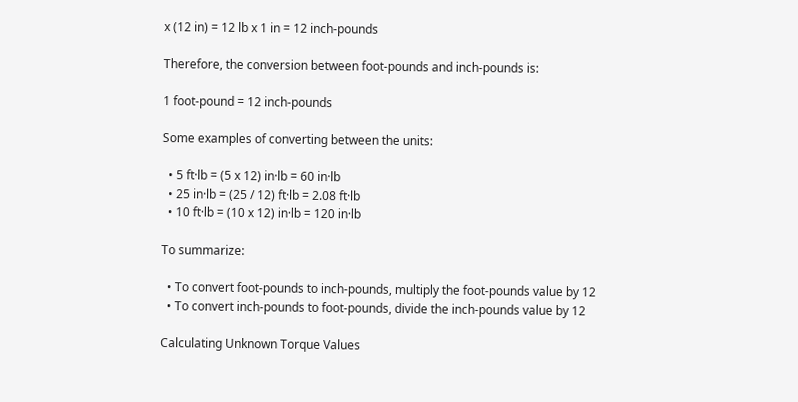x (12 in) = 12 lb x 1 in = 12 inch-pounds

Therefore, the conversion between foot-pounds and inch-pounds is:

1 foot-pound = 12 inch-pounds

Some examples of converting between the units:

  • 5 ft·lb = (5 x 12) in·lb = 60 in·lb
  • 25 in·lb = (25 / 12) ft·lb = 2.08 ft·lb
  • 10 ft·lb = (10 x 12) in·lb = 120 in·lb

To summarize:

  • To convert foot-pounds to inch-pounds, multiply the foot-pounds value by 12
  • To convert inch-pounds to foot-pounds, divide the inch-pounds value by 12

Calculating Unknown Torque Values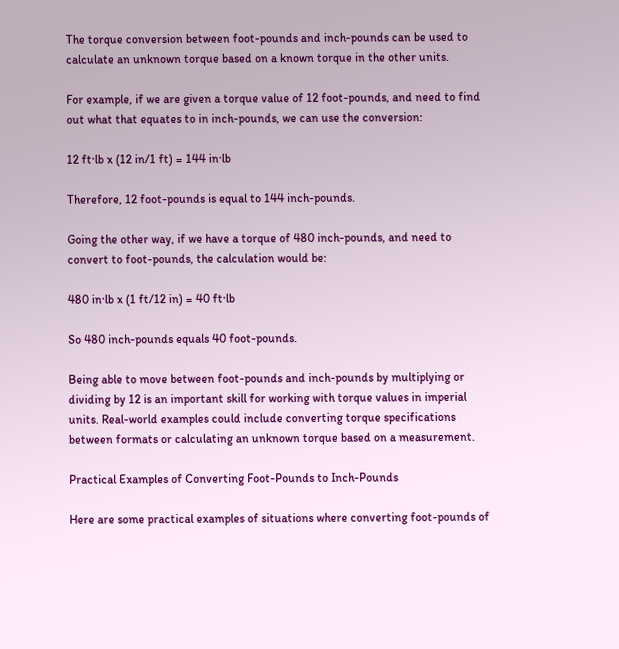The torque conversion between foot-pounds and inch-pounds can be used to calculate an unknown torque based on a known torque in the other units.

For example, if we are given a torque value of 12 foot-pounds, and need to find out what that equates to in inch-pounds, we can use the conversion:

12 ft·lb x (12 in/1 ft) = 144 in·lb

Therefore, 12 foot-pounds is equal to 144 inch-pounds.

Going the other way, if we have a torque of 480 inch-pounds, and need to convert to foot-pounds, the calculation would be:

480 in·lb x (1 ft/12 in) = 40 ft·lb

So 480 inch-pounds equals 40 foot-pounds.

Being able to move between foot-pounds and inch-pounds by multiplying or dividing by 12 is an important skill for working with torque values in imperial units. Real-world examples could include converting torque specifications between formats or calculating an unknown torque based on a measurement.

Practical Examples of Converting Foot-Pounds to Inch-Pounds

Here are some practical examples of situations where converting foot-pounds of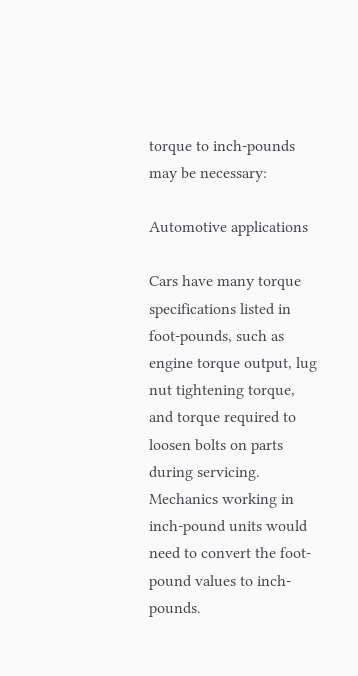torque to inch-pounds may be necessary:

Automotive applications

Cars have many torque specifications listed in foot-pounds, such as engine torque output, lug nut tightening torque, and torque required to loosen bolts on parts during servicing. Mechanics working in inch-pound units would need to convert the foot-pound values to inch-pounds.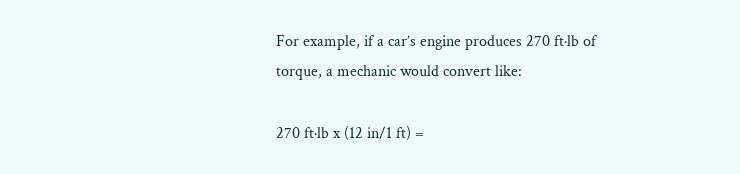For example, if a car’s engine produces 270 ft·lb of torque, a mechanic would convert like:

270 ft·lb x (12 in/1 ft) =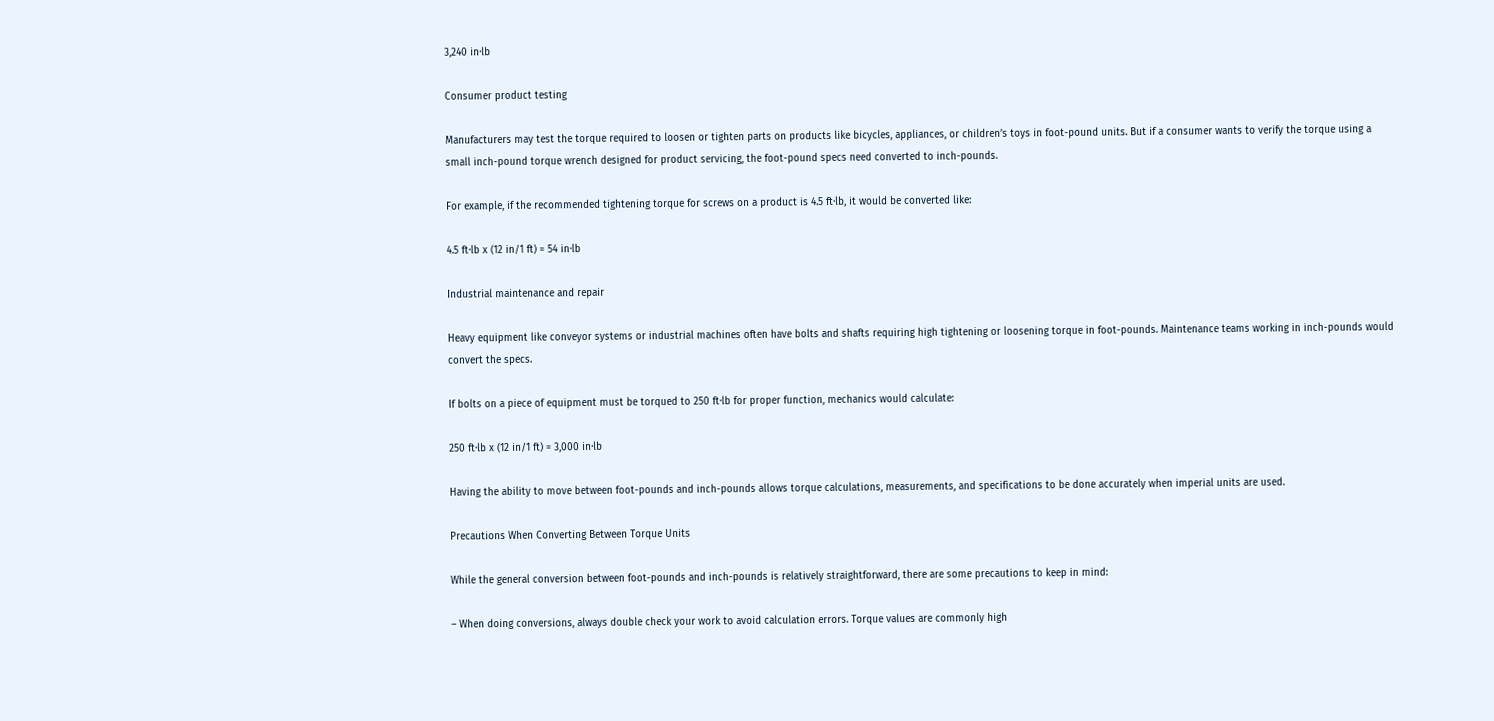3,240 in·lb

Consumer product testing

Manufacturers may test the torque required to loosen or tighten parts on products like bicycles, appliances, or children’s toys in foot-pound units. But if a consumer wants to verify the torque using a small inch-pound torque wrench designed for product servicing, the foot-pound specs need converted to inch-pounds.

For example, if the recommended tightening torque for screws on a product is 4.5 ft·lb, it would be converted like:

4.5 ft·lb x (12 in/1 ft) = 54 in·lb

Industrial maintenance and repair

Heavy equipment like conveyor systems or industrial machines often have bolts and shafts requiring high tightening or loosening torque in foot-pounds. Maintenance teams working in inch-pounds would convert the specs.

If bolts on a piece of equipment must be torqued to 250 ft·lb for proper function, mechanics would calculate:

250 ft·lb x (12 in/1 ft) = 3,000 in·lb

Having the ability to move between foot-pounds and inch-pounds allows torque calculations, measurements, and specifications to be done accurately when imperial units are used.

Precautions When Converting Between Torque Units

While the general conversion between foot-pounds and inch-pounds is relatively straightforward, there are some precautions to keep in mind:

– When doing conversions, always double check your work to avoid calculation errors. Torque values are commonly high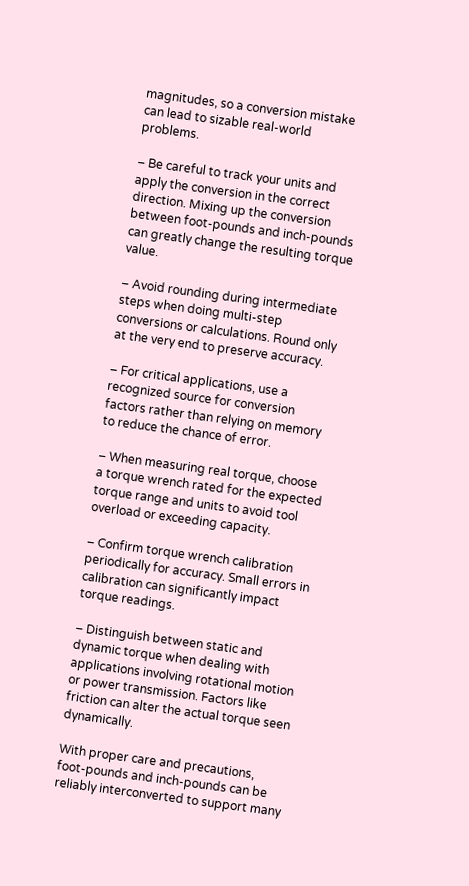magnitudes, so a conversion mistake can lead to sizable real-world problems.

– Be careful to track your units and apply the conversion in the correct direction. Mixing up the conversion between foot-pounds and inch-pounds can greatly change the resulting torque value.

– Avoid rounding during intermediate steps when doing multi-step conversions or calculations. Round only at the very end to preserve accuracy.

– For critical applications, use a recognized source for conversion factors rather than relying on memory to reduce the chance of error.

– When measuring real torque, choose a torque wrench rated for the expected torque range and units to avoid tool overload or exceeding capacity.

– Confirm torque wrench calibration periodically for accuracy. Small errors in calibration can significantly impact torque readings.

– Distinguish between static and dynamic torque when dealing with applications involving rotational motion or power transmission. Factors like friction can alter the actual torque seen dynamically.

With proper care and precautions, foot-pounds and inch-pounds can be reliably interconverted to support many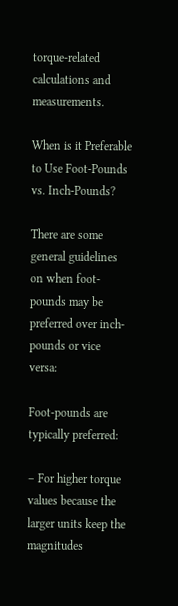torque-related calculations and measurements.

When is it Preferable to Use Foot-Pounds vs. Inch-Pounds?

There are some general guidelines on when foot-pounds may be preferred over inch-pounds or vice versa:

Foot-pounds are typically preferred:

– For higher torque values because the larger units keep the magnitudes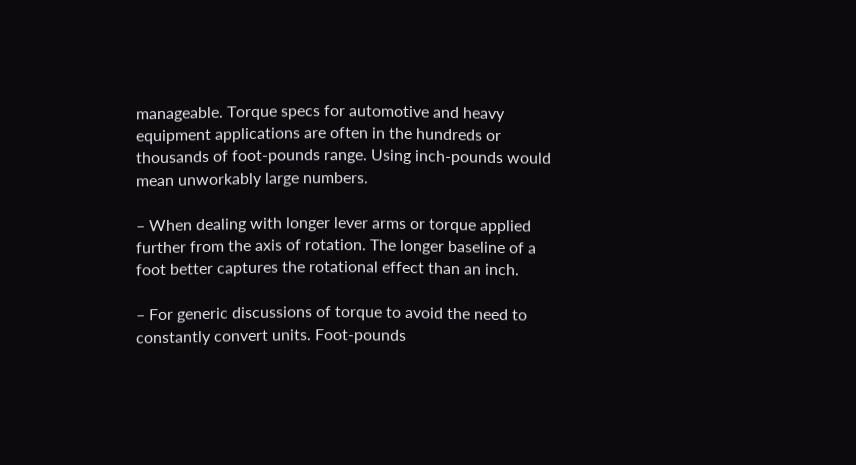manageable. Torque specs for automotive and heavy equipment applications are often in the hundreds or thousands of foot-pounds range. Using inch-pounds would mean unworkably large numbers.

– When dealing with longer lever arms or torque applied further from the axis of rotation. The longer baseline of a foot better captures the rotational effect than an inch.

– For generic discussions of torque to avoid the need to constantly convert units. Foot-pounds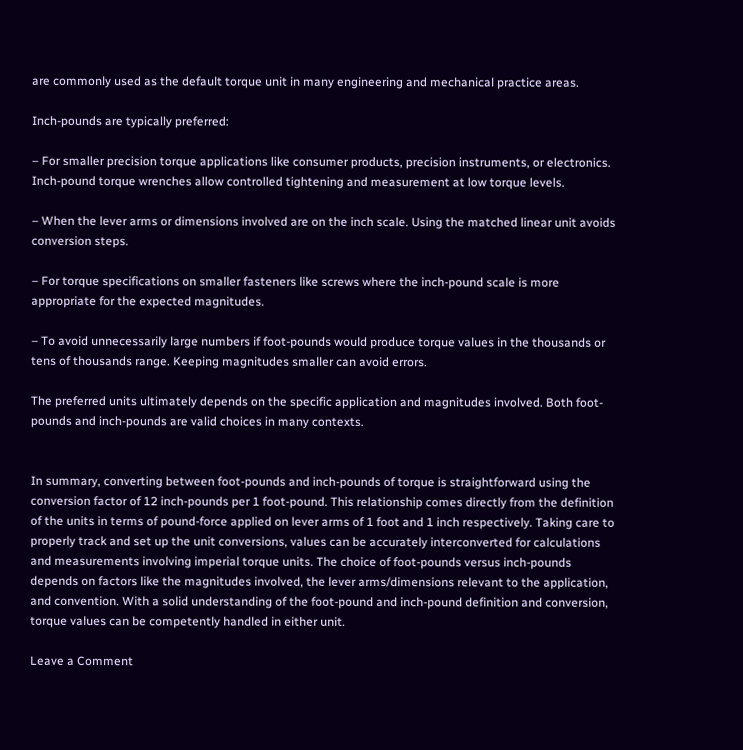are commonly used as the default torque unit in many engineering and mechanical practice areas.

Inch-pounds are typically preferred:

– For smaller precision torque applications like consumer products, precision instruments, or electronics. Inch-pound torque wrenches allow controlled tightening and measurement at low torque levels.

– When the lever arms or dimensions involved are on the inch scale. Using the matched linear unit avoids conversion steps.

– For torque specifications on smaller fasteners like screws where the inch-pound scale is more appropriate for the expected magnitudes.

– To avoid unnecessarily large numbers if foot-pounds would produce torque values in the thousands or tens of thousands range. Keeping magnitudes smaller can avoid errors.

The preferred units ultimately depends on the specific application and magnitudes involved. Both foot-pounds and inch-pounds are valid choices in many contexts.


In summary, converting between foot-pounds and inch-pounds of torque is straightforward using the conversion factor of 12 inch-pounds per 1 foot-pound. This relationship comes directly from the definition of the units in terms of pound-force applied on lever arms of 1 foot and 1 inch respectively. Taking care to properly track and set up the unit conversions, values can be accurately interconverted for calculations and measurements involving imperial torque units. The choice of foot-pounds versus inch-pounds depends on factors like the magnitudes involved, the lever arms/dimensions relevant to the application, and convention. With a solid understanding of the foot-pound and inch-pound definition and conversion, torque values can be competently handled in either unit.

Leave a Comment